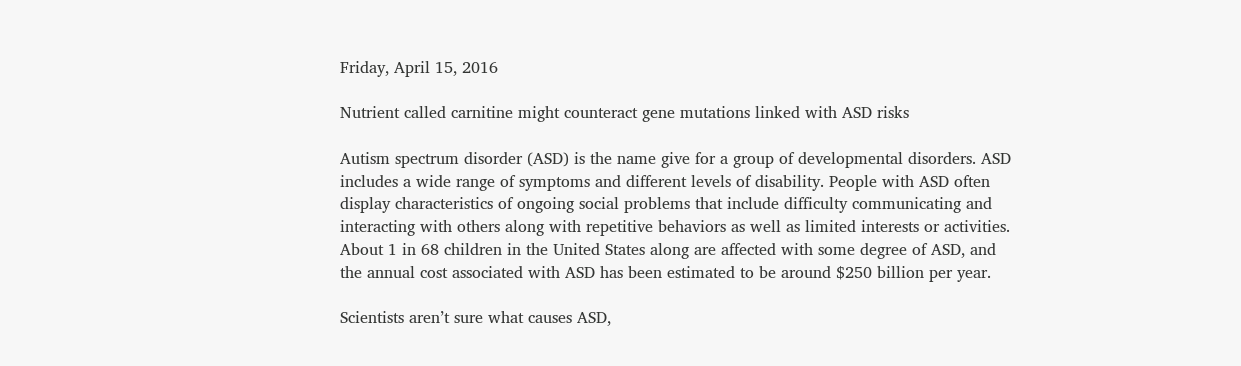Friday, April 15, 2016

Nutrient called carnitine might counteract gene mutations linked with ASD risks

Autism spectrum disorder (ASD) is the name give for a group of developmental disorders. ASD includes a wide range of symptoms and different levels of disability. People with ASD often display characteristics of ongoing social problems that include difficulty communicating and interacting with others along with repetitive behaviors as well as limited interests or activities. About 1 in 68 children in the United States along are affected with some degree of ASD, and the annual cost associated with ASD has been estimated to be around $250 billion per year.

Scientists aren’t sure what causes ASD,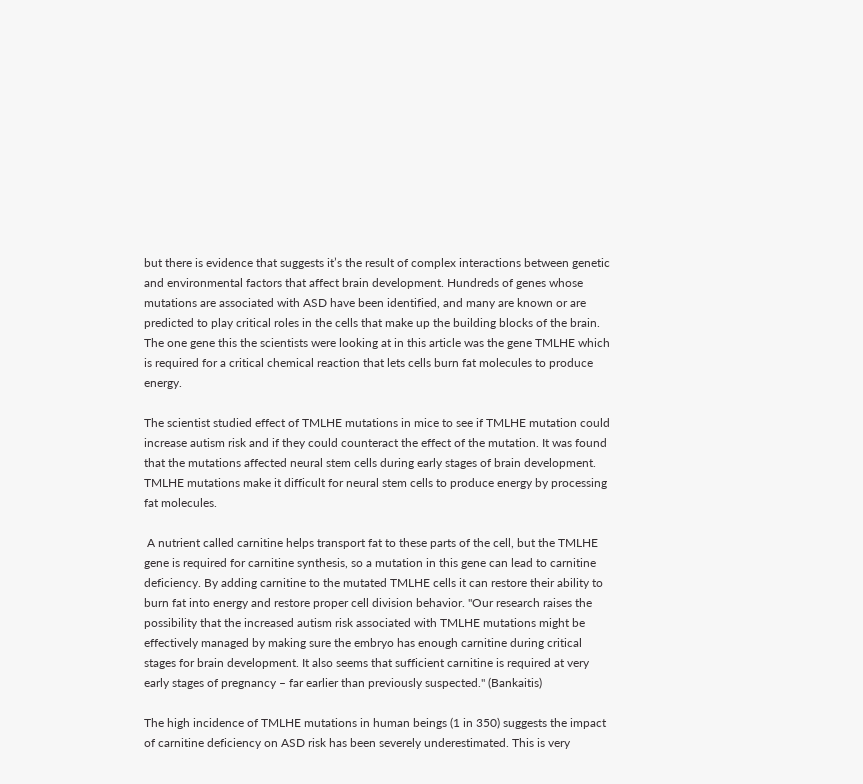but there is evidence that suggests it’s the result of complex interactions between genetic and environmental factors that affect brain development. Hundreds of genes whose mutations are associated with ASD have been identified, and many are known or are predicted to play critical roles in the cells that make up the building blocks of the brain. The one gene this the scientists were looking at in this article was the gene TMLHE which  is required for a critical chemical reaction that lets cells burn fat molecules to produce energy.

The scientist studied effect of TMLHE mutations in mice to see if TMLHE mutation could increase autism risk and if they could counteract the effect of the mutation. It was found that the mutations affected neural stem cells during early stages of brain development. TMLHE mutations make it difficult for neural stem cells to produce energy by processing fat molecules.

 A nutrient called carnitine helps transport fat to these parts of the cell, but the TMLHE gene is required for carnitine synthesis, so a mutation in this gene can lead to carnitine deficiency. By adding carnitine to the mutated TMLHE cells it can restore their ability to burn fat into energy and restore proper cell division behavior. "Our research raises the possibility that the increased autism risk associated with TMLHE mutations might be effectively managed by making sure the embryo has enough carnitine during critical stages for brain development. It also seems that sufficient carnitine is required at very early stages of pregnancy – far earlier than previously suspected." (Bankaitis)

The high incidence of TMLHE mutations in human beings (1 in 350) suggests the impact of carnitine deficiency on ASD risk has been severely underestimated. This is very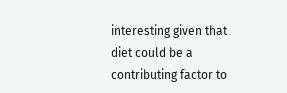interesting given that diet could be a contributing factor to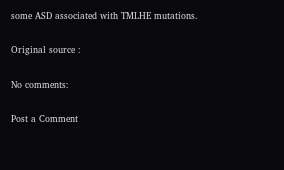some ASD associated with TMLHE mutations.

Original source :

No comments:

Post a Comment